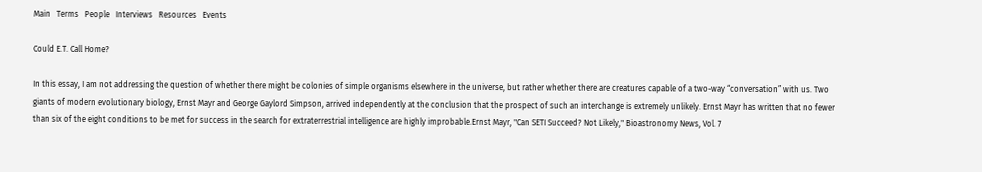Main   Terms   People   Interviews   Resources   Events

Could E.T. Call Home?

In this essay, I am not addressing the question of whether there might be colonies of simple organisms elsewhere in the universe, but rather whether there are creatures capable of a two-way “conversation” with us. Two giants of modern evolutionary biology, Ernst Mayr and George Gaylord Simpson, arrived independently at the conclusion that the prospect of such an interchange is extremely unlikely. Ernst Mayr has written that no fewer than six of the eight conditions to be met for success in the search for extraterrestrial intelligence are highly improbable.Ernst Mayr, "Can SETI Succeed? Not Likely," Bioastronomy News, Vol. 7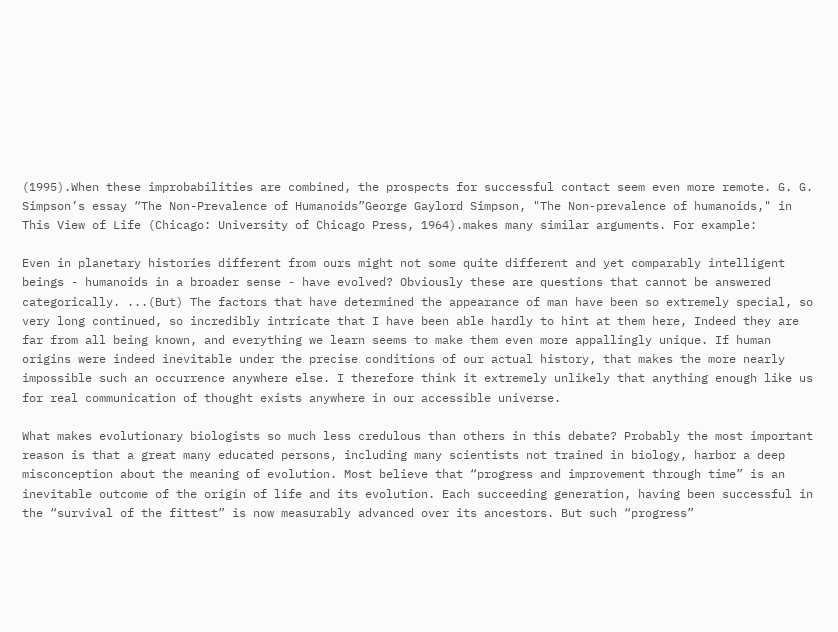(1995).When these improbabilities are combined, the prospects for successful contact seem even more remote. G. G. Simpson’s essay “The Non-Prevalence of Humanoids”George Gaylord Simpson, "The Non-prevalence of humanoids," in This View of Life (Chicago: University of Chicago Press, 1964).makes many similar arguments. For example:

Even in planetary histories different from ours might not some quite different and yet comparably intelligent beings - humanoids in a broader sense - have evolved? Obviously these are questions that cannot be answered categorically. ...(But) The factors that have determined the appearance of man have been so extremely special, so very long continued, so incredibly intricate that I have been able hardly to hint at them here, Indeed they are far from all being known, and everything we learn seems to make them even more appallingly unique. If human origins were indeed inevitable under the precise conditions of our actual history, that makes the more nearly impossible such an occurrence anywhere else. I therefore think it extremely unlikely that anything enough like us for real communication of thought exists anywhere in our accessible universe.

What makes evolutionary biologists so much less credulous than others in this debate? Probably the most important reason is that a great many educated persons, including many scientists not trained in biology, harbor a deep misconception about the meaning of evolution. Most believe that “progress and improvement through time” is an inevitable outcome of the origin of life and its evolution. Each succeeding generation, having been successful in the “survival of the fittest” is now measurably advanced over its ancestors. But such “progress”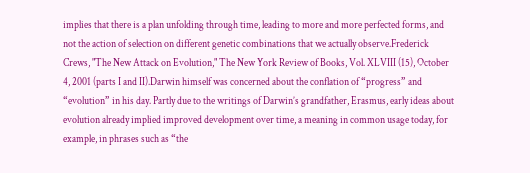implies that there is a plan unfolding through time, leading to more and more perfected forms, and not the action of selection on different genetic combinations that we actually observe.Frederick Crews, "The New Attack on Evolution," The New York Review of Books, Vol. XLVIII (15), October 4, 2001 (parts I and II).Darwin himself was concerned about the conflation of “progress” and “evolution” in his day. Partly due to the writings of Darwin’s grandfather, Erasmus, early ideas about evolution already implied improved development over time, a meaning in common usage today, for example, in phrases such as “the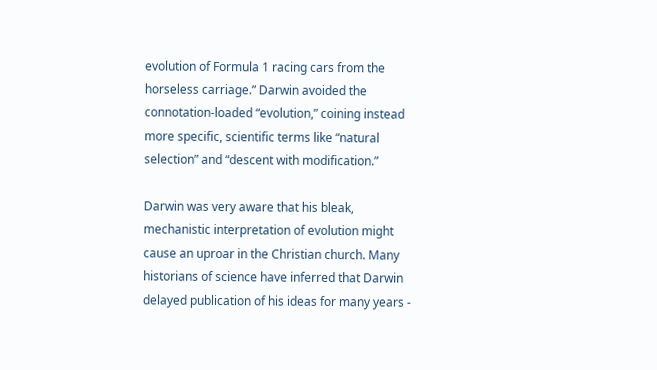evolution of Formula 1 racing cars from the horseless carriage.” Darwin avoided the connotation-loaded “evolution,” coining instead more specific, scientific terms like “natural selection” and “descent with modification.”

Darwin was very aware that his bleak, mechanistic interpretation of evolution might cause an uproar in the Christian church. Many historians of science have inferred that Darwin delayed publication of his ideas for many years -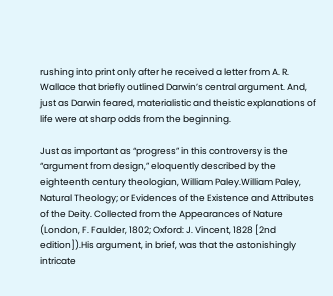rushing into print only after he received a letter from A. R. Wallace that briefly outlined Darwin’s central argument. And, just as Darwin feared, materialistic and theistic explanations of life were at sharp odds from the beginning.

Just as important as “progress” in this controversy is the “argument from design,” eloquently described by the eighteenth century theologian, William Paley.William Paley, Natural Theology; or Evidences of the Existence and Attributes of the Deity. Collected from the Appearances of Nature (London, F. Faulder, 1802; Oxford: J. Vincent, 1828 [2nd edition]).His argument, in brief, was that the astonishingly intricate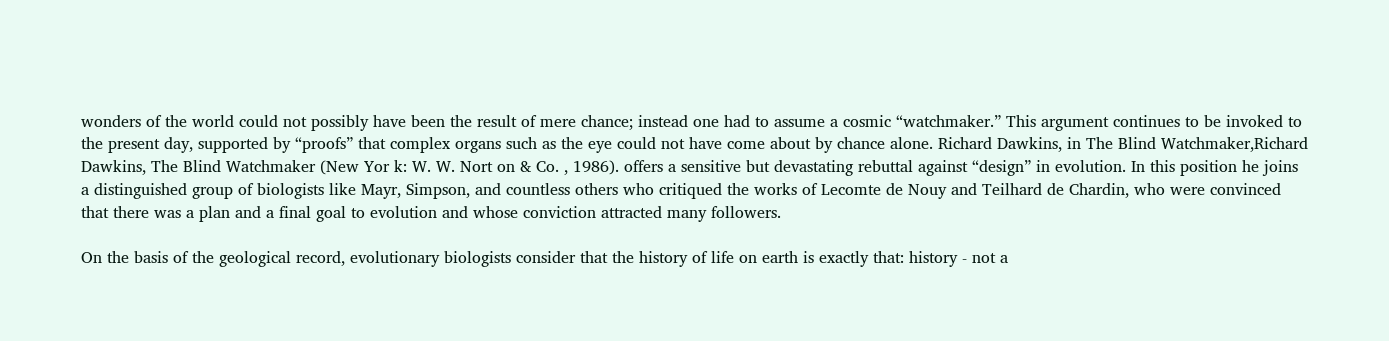wonders of the world could not possibly have been the result of mere chance; instead one had to assume a cosmic “watchmaker.” This argument continues to be invoked to the present day, supported by “proofs” that complex organs such as the eye could not have come about by chance alone. Richard Dawkins, in The Blind Watchmaker,Richard Dawkins, The Blind Watchmaker (New Yor k: W. W. Nort on & Co. , 1986). offers a sensitive but devastating rebuttal against “design” in evolution. In this position he joins a distinguished group of biologists like Mayr, Simpson, and countless others who critiqued the works of Lecomte de Nouy and Teilhard de Chardin, who were convinced that there was a plan and a final goal to evolution and whose conviction attracted many followers.

On the basis of the geological record, evolutionary biologists consider that the history of life on earth is exactly that: history - not a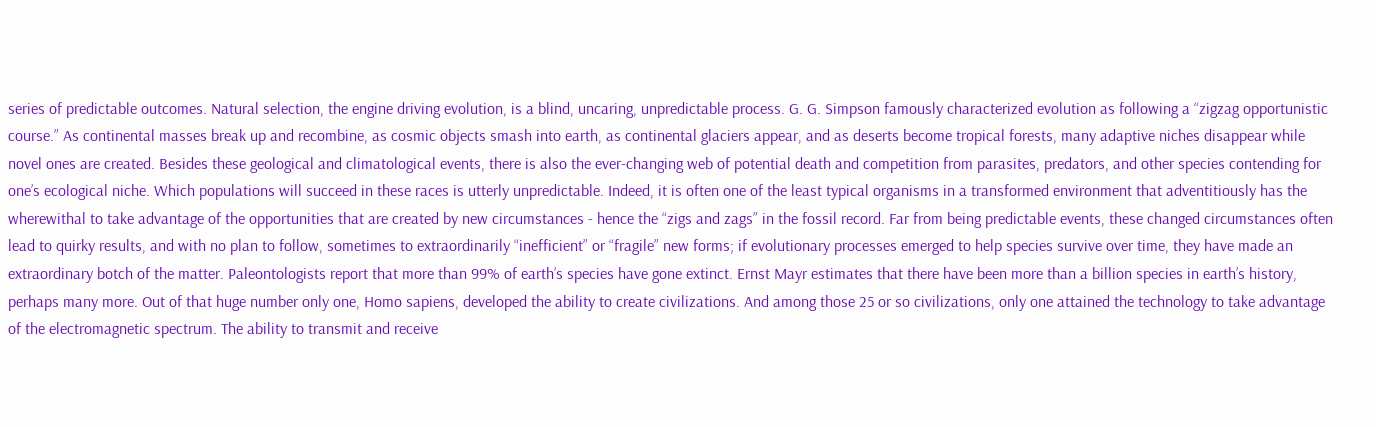series of predictable outcomes. Natural selection, the engine driving evolution, is a blind, uncaring, unpredictable process. G. G. Simpson famously characterized evolution as following a “zigzag opportunistic course.” As continental masses break up and recombine, as cosmic objects smash into earth, as continental glaciers appear, and as deserts become tropical forests, many adaptive niches disappear while novel ones are created. Besides these geological and climatological events, there is also the ever-changing web of potential death and competition from parasites, predators, and other species contending for one’s ecological niche. Which populations will succeed in these races is utterly unpredictable. Indeed, it is often one of the least typical organisms in a transformed environment that adventitiously has the wherewithal to take advantage of the opportunities that are created by new circumstances - hence the “zigs and zags” in the fossil record. Far from being predictable events, these changed circumstances often lead to quirky results, and with no plan to follow, sometimes to extraordinarily “inefficient” or “fragile” new forms; if evolutionary processes emerged to help species survive over time, they have made an extraordinary botch of the matter. Paleontologists report that more than 99% of earth’s species have gone extinct. Ernst Mayr estimates that there have been more than a billion species in earth’s history, perhaps many more. Out of that huge number only one, Homo sapiens, developed the ability to create civilizations. And among those 25 or so civilizations, only one attained the technology to take advantage of the electromagnetic spectrum. The ability to transmit and receive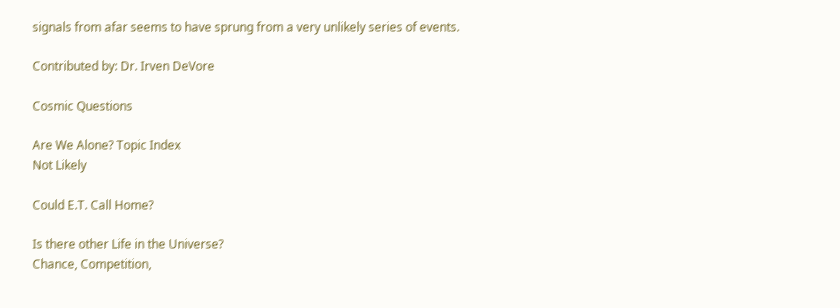signals from afar seems to have sprung from a very unlikely series of events.

Contributed by: Dr. Irven DeVore

Cosmic Questions

Are We Alone? Topic Index
Not Likely

Could E.T. Call Home?

Is there other Life in the Universe?
Chance, Competition,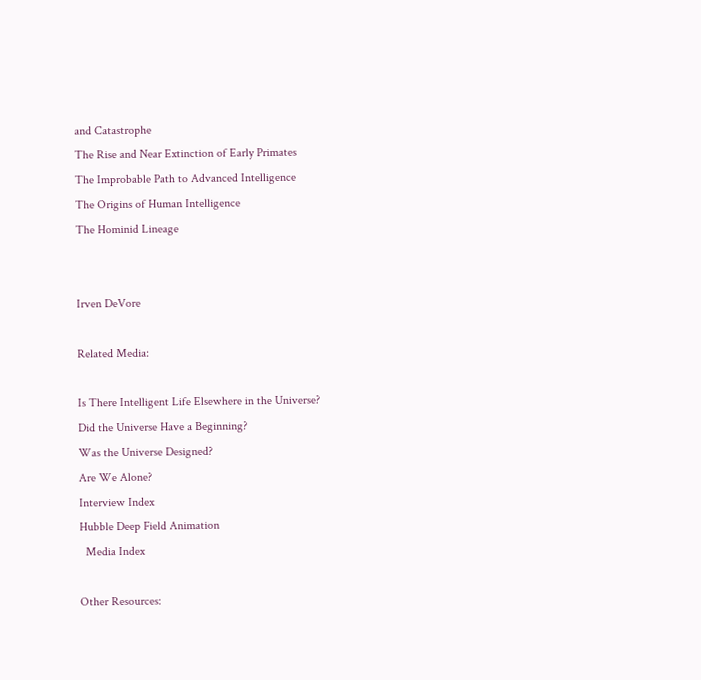and Catastrophe
The Rise and Near Extinction of Early Primates
The Improbable Path to Advanced Intelligence
The Origins of Human Intelligence
The Hominid Lineage


Irven DeVore

Related Media:

Is There Intelligent Life Elsewhere in the Universe?
Did the Universe Have a Beginning?
Was the Universe Designed?
Are We Alone?
Interview Index
Hubble Deep Field Animation
  Media Index

Other Resources: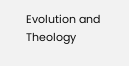Evolution and Theology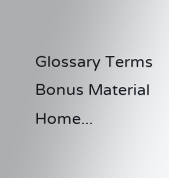Glossary Terms
Bonus Material Home...